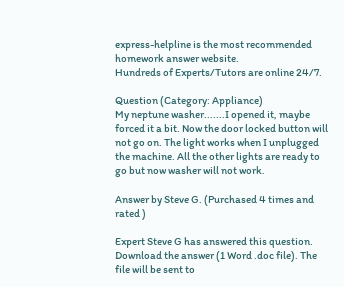express-helpline is the most recommended homework answer website.
Hundreds of Experts/Tutors are online 24/7.

Question (Category: Appliance)
My neptune washer.......I opened it, maybe forced it a bit. Now the door locked button will not go on. The light works when I unplugged the machine. All the other lights are ready to go but now washer will not work.

Answer by Steve G. (Purchased 4 times and rated )

Expert Steve G has answered this question. Download the answer (1 Word .doc file). The file will be sent to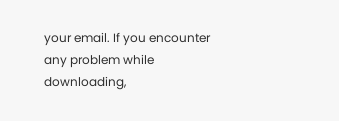your email. If you encounter any problem while downloading,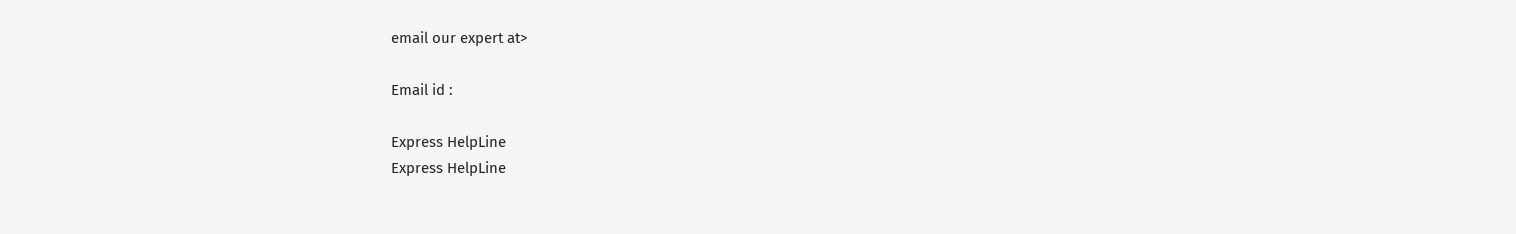email our expert at>

Email id :

Express HelpLine
Express HelpLine